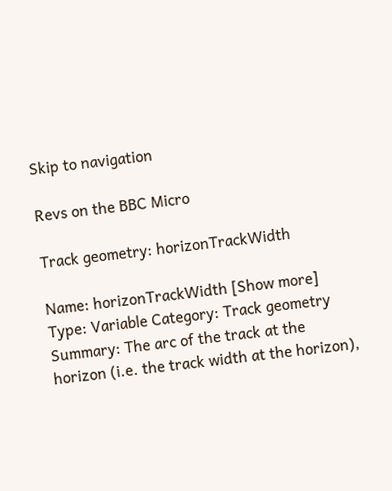Skip to navigation

Revs on the BBC Micro

Track geometry: horizonTrackWidth

Name: horizonTrackWidth [Show more] Type: Variable Category: Track geometry Summary: The arc of the track at the horizon (i.e. the track width at the horizon),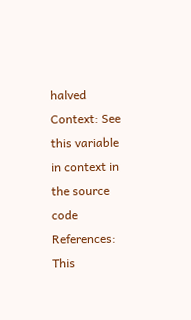halved
Context: See this variable in context in the source code References: This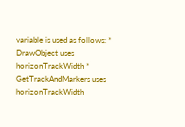variable is used as follows: * DrawObject uses horizonTrackWidth * GetTrackAndMarkers uses horizonTrackWidth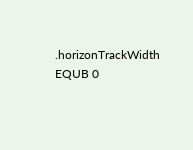.horizonTrackWidth EQUB 0